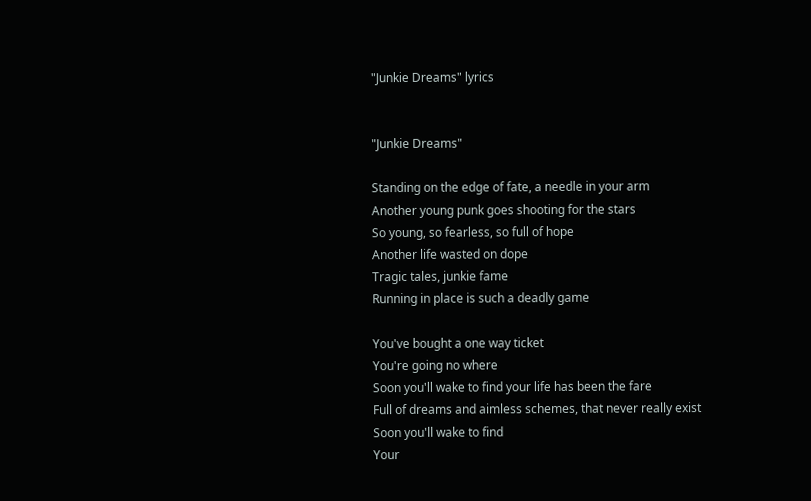"Junkie Dreams" lyrics


"Junkie Dreams"

Standing on the edge of fate, a needle in your arm
Another young punk goes shooting for the stars
So young, so fearless, so full of hope
Another life wasted on dope
Tragic tales, junkie fame
Running in place is such a deadly game

You've bought a one way ticket
You're going no where
Soon you'll wake to find your life has been the fare
Full of dreams and aimless schemes, that never really exist
Soon you'll wake to find
Your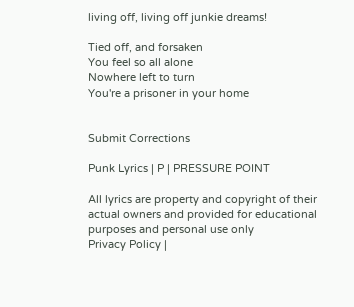living off, living off junkie dreams!

Tied off, and forsaken
You feel so all alone
Nowhere left to turn
You're a prisoner in your home


Submit Corrections

Punk Lyrics | P | PRESSURE POINT

All lyrics are property and copyright of their actual owners and provided for educational purposes and personal use only
Privacy Policy |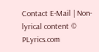Contact E-Mail | Non-lyrical content © PLyrics.com